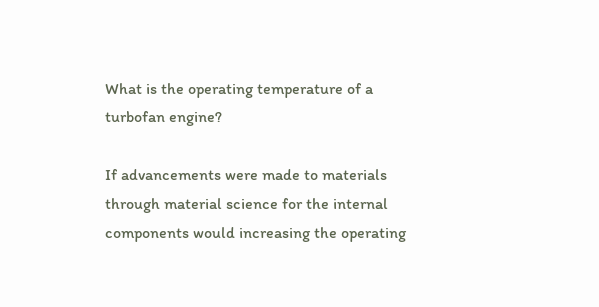What is the operating temperature of a turbofan engine?

If advancements were made to materials through material science for the internal components would increasing the operating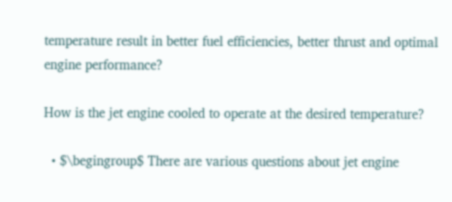temperature result in better fuel efficiencies, better thrust and optimal engine performance?

How is the jet engine cooled to operate at the desired temperature?

  • $\begingroup$ There are various questions about jet engine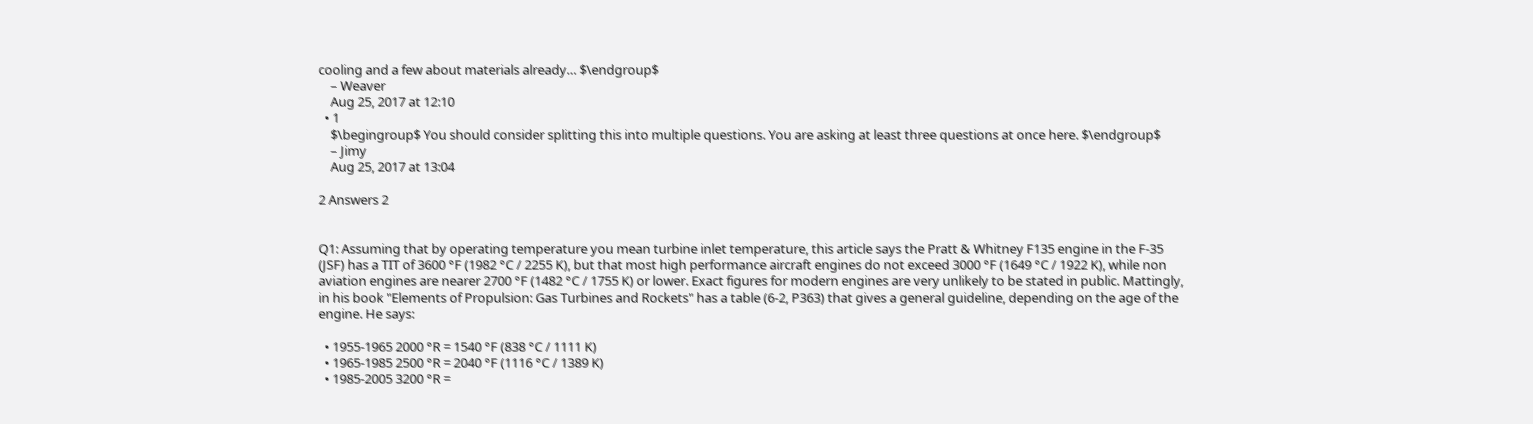cooling and a few about materials already… $\endgroup$
    – Weaver
    Aug 25, 2017 at 12:10
  • 1
    $\begingroup$ You should consider splitting this into multiple questions. You are asking at least three questions at once here. $\endgroup$
    – Jimy
    Aug 25, 2017 at 13:04

2 Answers 2


Q1: Assuming that by operating temperature you mean turbine inlet temperature, this article says the Pratt & Whitney F135 engine in the F-35 (JSF) has a TIT of 3600 °F (1982 °C / 2255 K), but that most high performance aircraft engines do not exceed 3000 °F (1649 °C / 1922 K), while non aviation engines are nearer 2700 °F (1482 °C / 1755 K) or lower. Exact figures for modern engines are very unlikely to be stated in public. Mattingly, in his book "Elements of Propulsion: Gas Turbines and Rockets" has a table (6-2, P363) that gives a general guideline, depending on the age of the engine. He says:

  • 1955-1965 2000 °R = 1540 °F (838 °C / 1111 K)
  • 1965-1985 2500 °R = 2040 °F (1116 °C / 1389 K)
  • 1985-2005 3200 °R =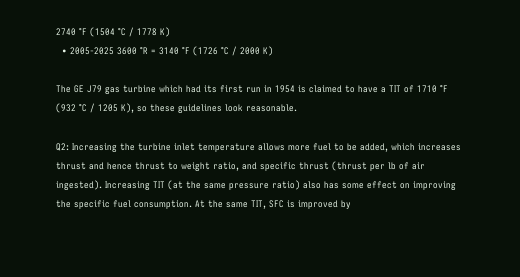2740 °F (1504 °C / 1778 K)
  • 2005-2025 3600 °R = 3140 °F (1726 °C / 2000 K)

The GE J79 gas turbine which had its first run in 1954 is claimed to have a TIT of 1710 °F (932 °C / 1205 K), so these guidelines look reasonable.

Q2: Increasing the turbine inlet temperature allows more fuel to be added, which increases thrust and hence thrust to weight ratio, and specific thrust (thrust per lb of air ingested). Increasing TIT (at the same pressure ratio) also has some effect on improving the specific fuel consumption. At the same TIT, SFC is improved by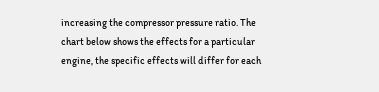increasing the compressor pressure ratio. The chart below shows the effects for a particular engine, the specific effects will differ for each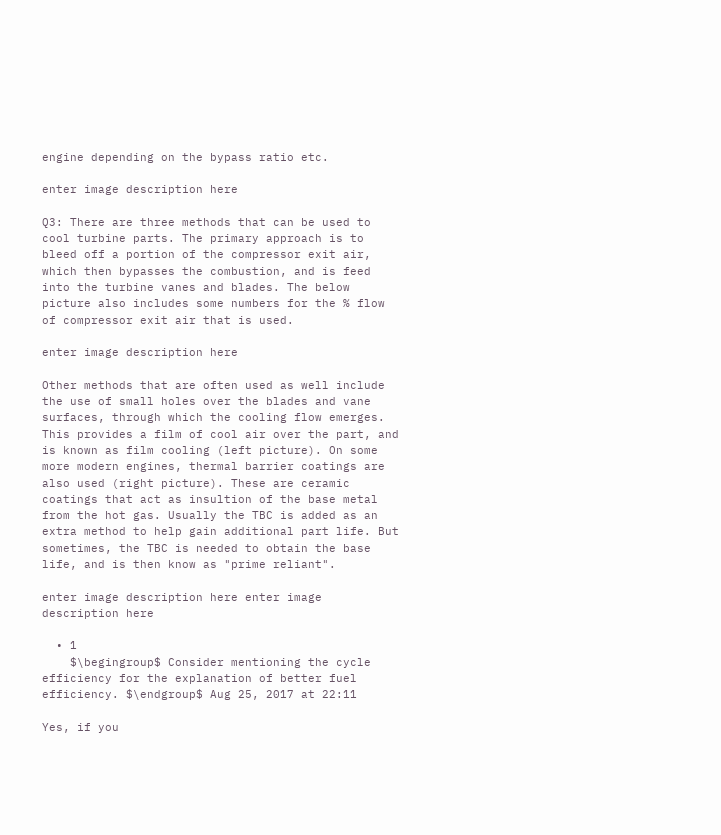engine depending on the bypass ratio etc.

enter image description here

Q3: There are three methods that can be used to cool turbine parts. The primary approach is to bleed off a portion of the compressor exit air, which then bypasses the combustion, and is feed into the turbine vanes and blades. The below picture also includes some numbers for the % flow of compressor exit air that is used.

enter image description here

Other methods that are often used as well include the use of small holes over the blades and vane surfaces, through which the cooling flow emerges. This provides a film of cool air over the part, and is known as film cooling (left picture). On some more modern engines, thermal barrier coatings are also used (right picture). These are ceramic coatings that act as insultion of the base metal from the hot gas. Usually the TBC is added as an extra method to help gain additional part life. But sometimes, the TBC is needed to obtain the base life, and is then know as "prime reliant".

enter image description here enter image description here

  • 1
    $\begingroup$ Consider mentioning the cycle efficiency for the explanation of better fuel efficiency. $\endgroup$ Aug 25, 2017 at 22:11

Yes, if you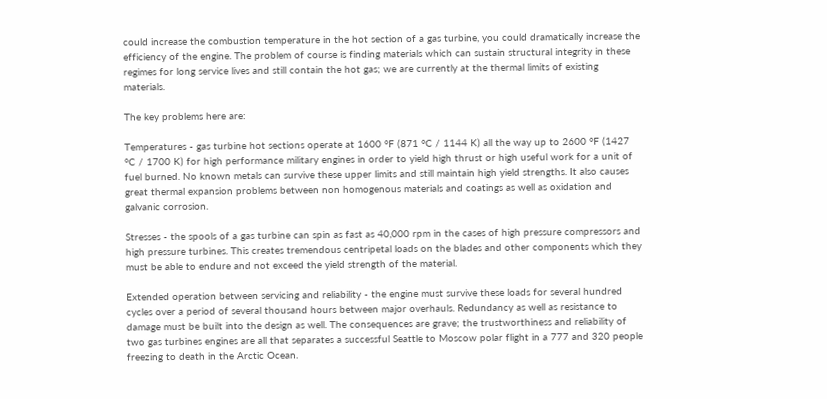could increase the combustion temperature in the hot section of a gas turbine, you could dramatically increase the efficiency of the engine. The problem of course is finding materials which can sustain structural integrity in these regimes for long service lives and still contain the hot gas; we are currently at the thermal limits of existing materials.

The key problems here are:

Temperatures - gas turbine hot sections operate at 1600 °F (871 °C / 1144 K) all the way up to 2600 °F (1427 °C / 1700 K) for high performance military engines in order to yield high thrust or high useful work for a unit of fuel burned. No known metals can survive these upper limits and still maintain high yield strengths. It also causes great thermal expansion problems between non homogenous materials and coatings as well as oxidation and galvanic corrosion.

Stresses - the spools of a gas turbine can spin as fast as 40,000 rpm in the cases of high pressure compressors and high pressure turbines. This creates tremendous centripetal loads on the blades and other components which they must be able to endure and not exceed the yield strength of the material.

Extended operation between servicing and reliability - the engine must survive these loads for several hundred cycles over a period of several thousand hours between major overhauls. Redundancy as well as resistance to damage must be built into the design as well. The consequences are grave; the trustworthiness and reliability of two gas turbines engines are all that separates a successful Seattle to Moscow polar flight in a 777 and 320 people freezing to death in the Arctic Ocean.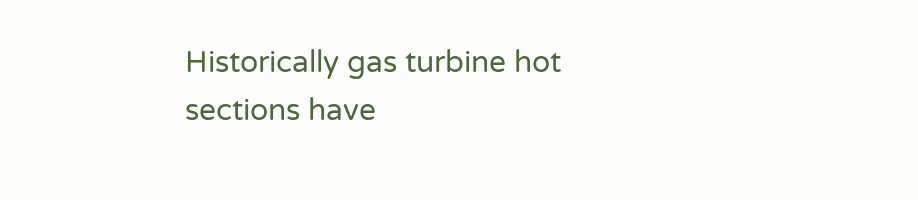Historically gas turbine hot sections have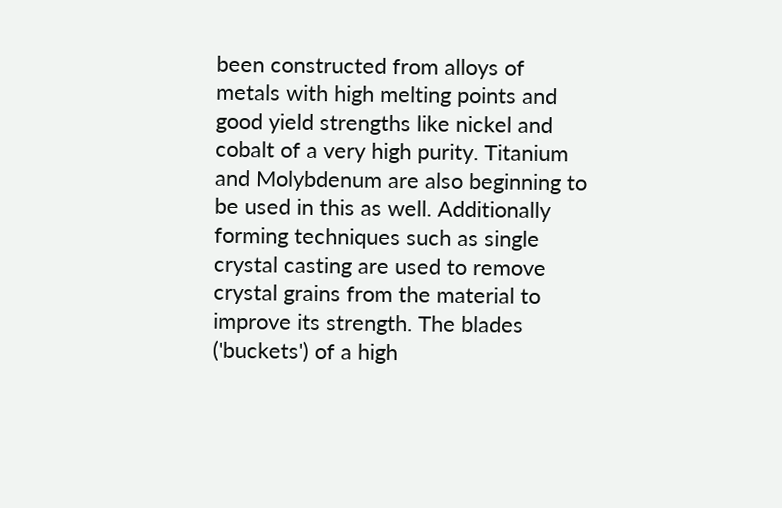been constructed from alloys of metals with high melting points and good yield strengths like nickel and cobalt of a very high purity. Titanium and Molybdenum are also beginning to be used in this as well. Additionally forming techniques such as single crystal casting are used to remove crystal grains from the material to improve its strength. The blades ('buckets') of a high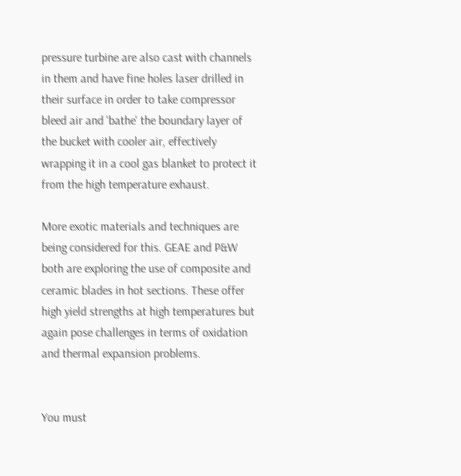pressure turbine are also cast with channels in them and have fine holes laser drilled in their surface in order to take compressor bleed air and 'bathe' the boundary layer of the bucket with cooler air, effectively wrapping it in a cool gas blanket to protect it from the high temperature exhaust.

More exotic materials and techniques are being considered for this. GEAE and P&W both are exploring the use of composite and ceramic blades in hot sections. These offer high yield strengths at high temperatures but again pose challenges in terms of oxidation and thermal expansion problems.


You must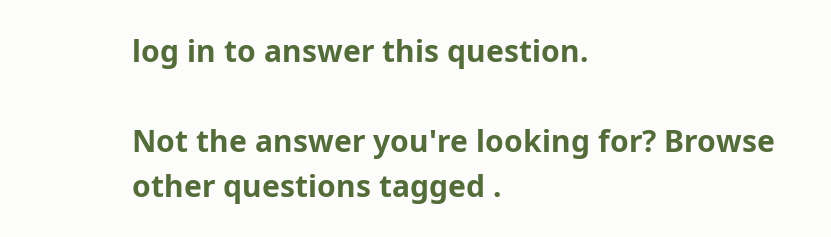log in to answer this question.

Not the answer you're looking for? Browse other questions tagged .